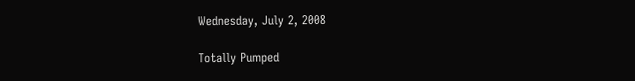Wednesday, July 2, 2008

Totally Pumped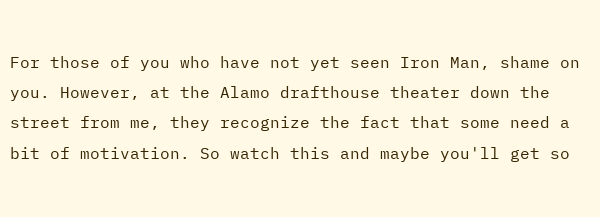For those of you who have not yet seen Iron Man, shame on you. However, at the Alamo drafthouse theater down the street from me, they recognize the fact that some need a bit of motivation. So watch this and maybe you'll get so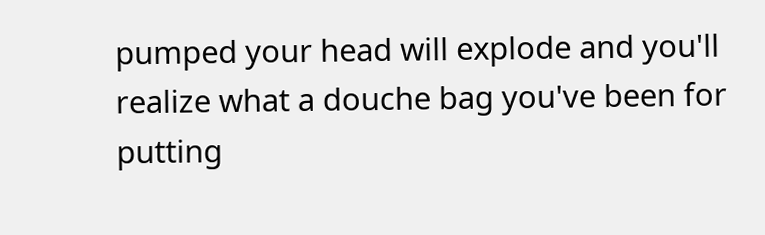pumped your head will explode and you'll realize what a douche bag you've been for putting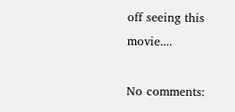off seeing this movie....

No comments: